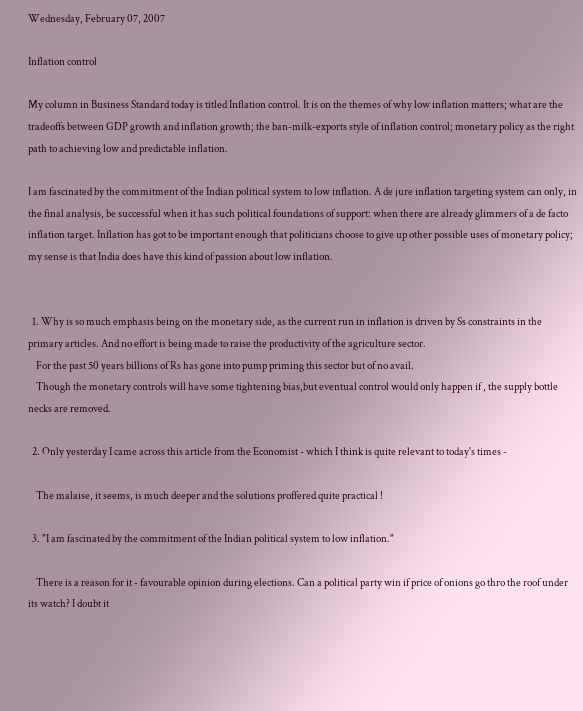Wednesday, February 07, 2007

Inflation control

My column in Business Standard today is titled Inflation control. It is on the themes of why low inflation matters; what are the tradeoffs between GDP growth and inflation growth; the ban-milk-exports style of inflation control; monetary policy as the right path to achieving low and predictable inflation.

I am fascinated by the commitment of the Indian political system to low inflation. A de jure inflation targeting system can only, in the final analysis, be successful when it has such political foundations of support: when there are already glimmers of a de facto inflation target. Inflation has got to be important enough that politicians choose to give up other possible uses of monetary policy; my sense is that India does have this kind of passion about low inflation.


  1. Why is so much emphasis being on the monetary side, as the current run in inflation is driven by Ss constraints in the primary articles. And no effort is being made to raise the productivity of the agriculture sector.
    For the past 50 years billions of Rs has gone into pump priming this sector but of no avail.
    Though the monetary controls will have some tightening bias,but eventual control would only happen if , the supply bottle necks are removed.

  2. Only yesterday I came across this article from the Economist - which I think is quite relevant to today's times -

    The malaise, it seems, is much deeper and the solutions proffered quite practical !

  3. "I am fascinated by the commitment of the Indian political system to low inflation."

    There is a reason for it - favourable opinion during elections. Can a political party win if price of onions go thro the roof under its watch? I doubt it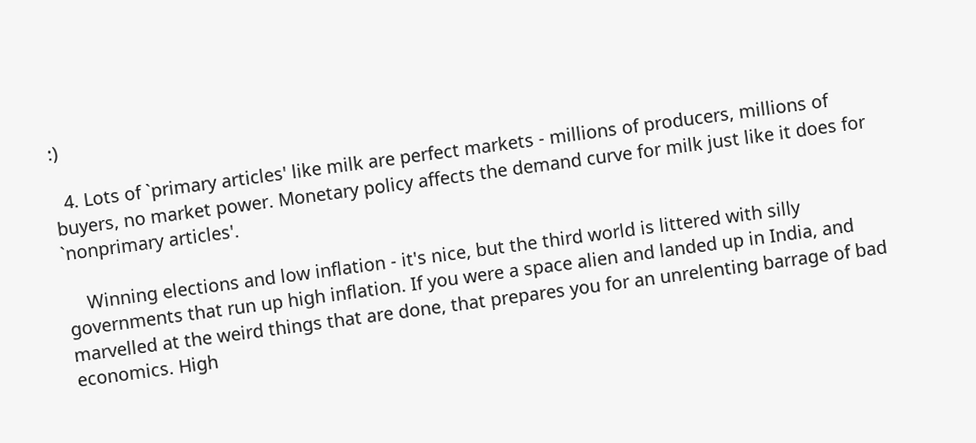:)

  4. Lots of `primary articles' like milk are perfect markets - millions of producers, millions of buyers, no market power. Monetary policy affects the demand curve for milk just like it does for `nonprimary articles'.

    Winning elections and low inflation - it's nice, but the third world is littered with silly governments that run up high inflation. If you were a space alien and landed up in India, and marvelled at the weird things that are done, that prepares you for an unrelenting barrage of bad economics. High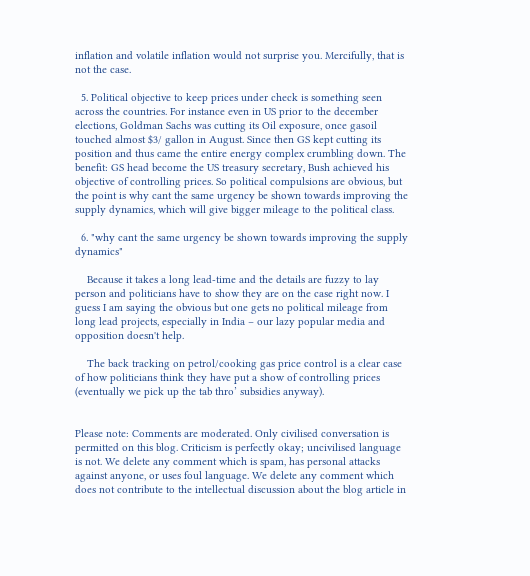inflation and volatile inflation would not surprise you. Mercifully, that is not the case.

  5. Political objective to keep prices under check is something seen across the countries. For instance even in US prior to the december elections, Goldman Sachs was cutting its Oil exposure, once gasoil touched almost $3/ gallon in August. Since then GS kept cutting its position and thus came the entire energy complex crumbling down. The benefit: GS head become the US treasury secretary, Bush achieved his objective of controlling prices. So political compulsions are obvious, but the point is why cant the same urgency be shown towards improving the supply dynamics, which will give bigger mileage to the political class.

  6. "why cant the same urgency be shown towards improving the supply dynamics"

    Because it takes a long lead-time and the details are fuzzy to lay person and politicians have to show they are on the case right now. I guess I am saying the obvious but one gets no political mileage from long lead projects, especially in India – our lazy popular media and opposition doesn't help.

    The back tracking on petrol/cooking gas price control is a clear case of how politicians think they have put a show of controlling prices (eventually we pick up the tab thro’ subsidies anyway).


Please note: Comments are moderated. Only civilised conversation is permitted on this blog. Criticism is perfectly okay; uncivilised language is not. We delete any comment which is spam, has personal attacks against anyone, or uses foul language. We delete any comment which does not contribute to the intellectual discussion about the blog article in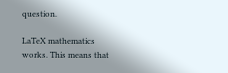question.

LaTeX mathematics works. This means that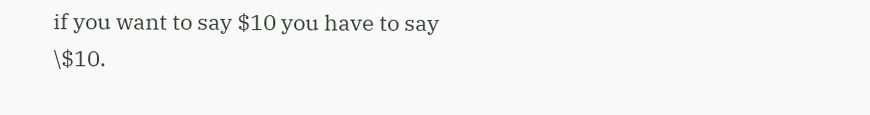if you want to say $10 you have to say \$10.